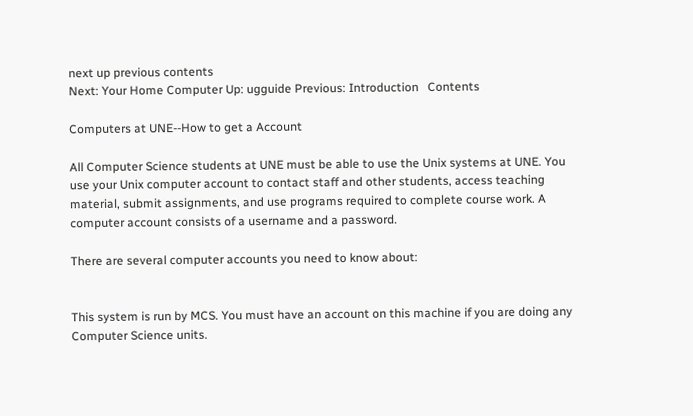next up previous contents
Next: Your Home Computer Up: ugguide Previous: Introduction   Contents

Computers at UNE--How to get a Account

All Computer Science students at UNE must be able to use the Unix systems at UNE. You use your Unix computer account to contact staff and other students, access teaching material, submit assignments, and use programs required to complete course work. A computer account consists of a username and a password.

There are several computer accounts you need to know about:


This system is run by MCS. You must have an account on this machine if you are doing any Computer Science units.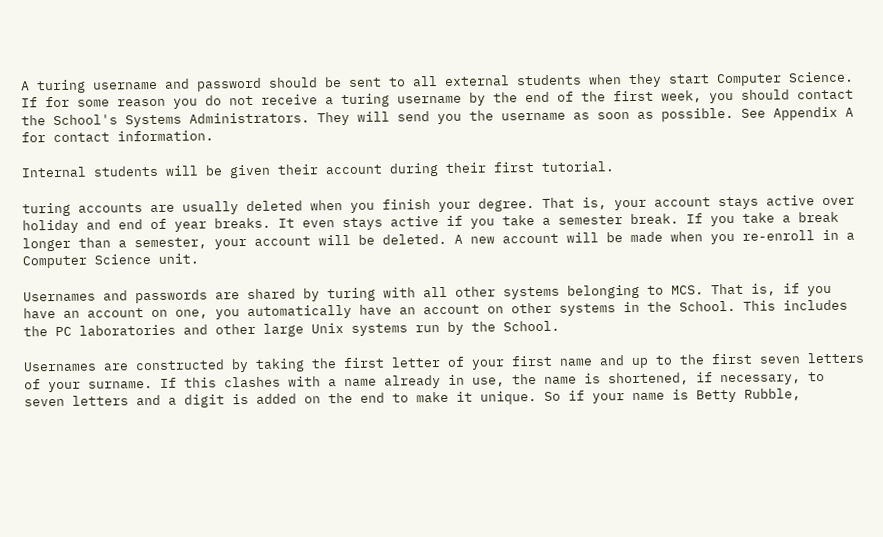A turing username and password should be sent to all external students when they start Computer Science. If for some reason you do not receive a turing username by the end of the first week, you should contact the School's Systems Administrators. They will send you the username as soon as possible. See Appendix A for contact information.

Internal students will be given their account during their first tutorial.

turing accounts are usually deleted when you finish your degree. That is, your account stays active over holiday and end of year breaks. It even stays active if you take a semester break. If you take a break longer than a semester, your account will be deleted. A new account will be made when you re-enroll in a Computer Science unit.

Usernames and passwords are shared by turing with all other systems belonging to MCS. That is, if you have an account on one, you automatically have an account on other systems in the School. This includes the PC laboratories and other large Unix systems run by the School.

Usernames are constructed by taking the first letter of your first name and up to the first seven letters of your surname. If this clashes with a name already in use, the name is shortened, if necessary, to seven letters and a digit is added on the end to make it unique. So if your name is Betty Rubble,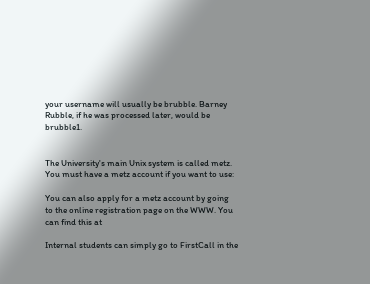your username will usually be brubble. Barney Rubble, if he was processed later, would be brubble1.


The University's main Unix system is called metz. You must have a metz account if you want to use:

You can also apply for a metz account by going to the online registration page on the WWW. You can find this at

Internal students can simply go to FirstCall in the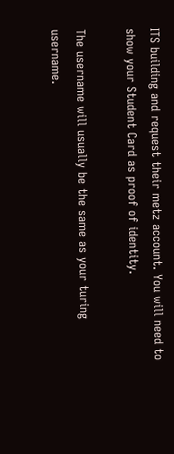ITS building and request their metz account. You will need to show your Student Card as proof of identity.

The username will usually be the same as your turing username.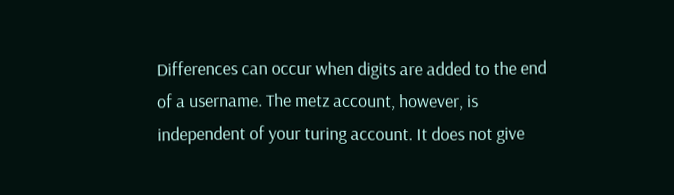Differences can occur when digits are added to the end of a username. The metz account, however, is independent of your turing account. It does not give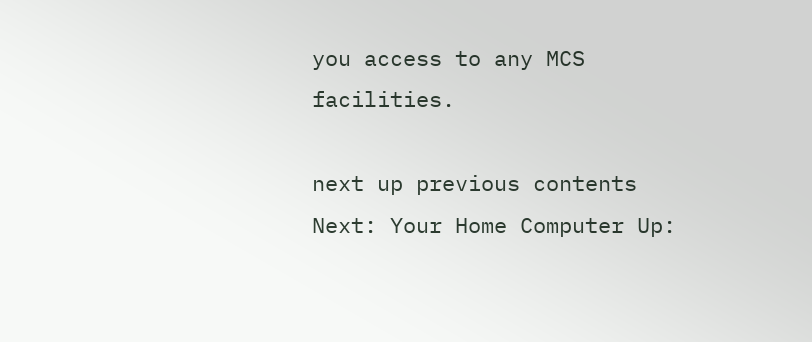you access to any MCS facilities.

next up previous contents
Next: Your Home Computer Up: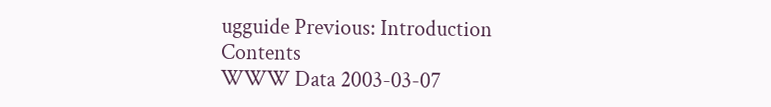ugguide Previous: Introduction   Contents
WWW Data 2003-03-07